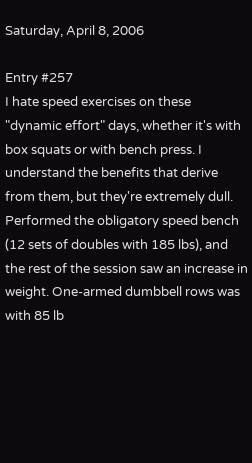Saturday, April 8, 2006

Entry #257
I hate speed exercises on these "dynamic effort" days, whether it's with box squats or with bench press. I understand the benefits that derive from them, but they're extremely dull. Performed the obligatory speed bench (12 sets of doubles with 185 lbs), and the rest of the session saw an increase in weight. One-armed dumbbell rows was with 85 lb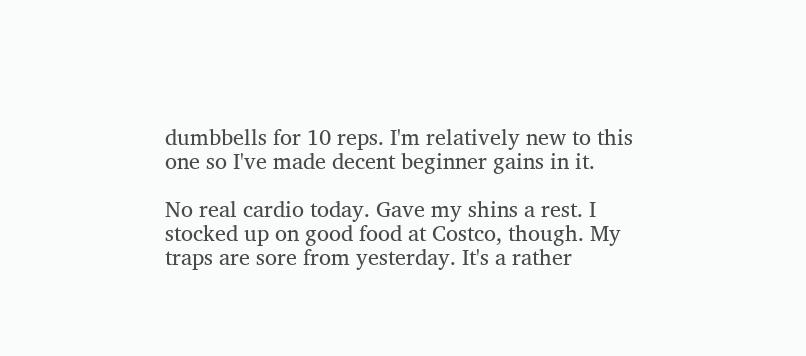dumbbells for 10 reps. I'm relatively new to this one so I've made decent beginner gains in it.

No real cardio today. Gave my shins a rest. I stocked up on good food at Costco, though. My traps are sore from yesterday. It's a rather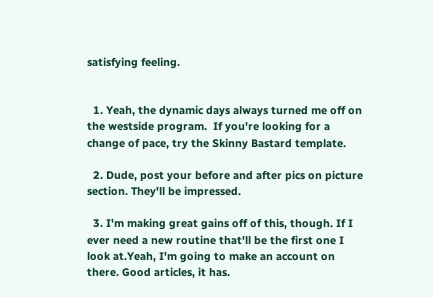satisfying feeling.


  1. Yeah, the dynamic days always turned me off on the westside program.  If you're looking for a change of pace, try the Skinny Bastard template.

  2. Dude, post your before and after pics on picture section. They'll be impressed.

  3. I'm making great gains off of this, though. If I ever need a new routine that'll be the first one I look at.Yeah, I'm going to make an account on there. Good articles, it has.